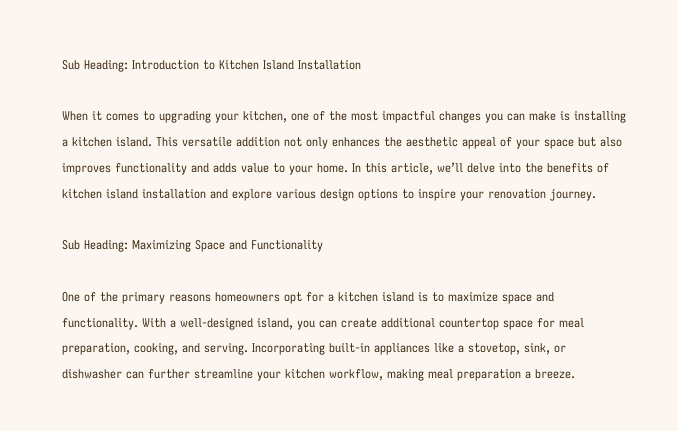Sub Heading: Introduction to Kitchen Island Installation

When it comes to upgrading your kitchen, one of the most impactful changes you can make is installing a kitchen island. This versatile addition not only enhances the aesthetic appeal of your space but also improves functionality and adds value to your home. In this article, we’ll delve into the benefits of kitchen island installation and explore various design options to inspire your renovation journey.

Sub Heading: Maximizing Space and Functionality

One of the primary reasons homeowners opt for a kitchen island is to maximize space and functionality. With a well-designed island, you can create additional countertop space for meal preparation, cooking, and serving. Incorporating built-in appliances like a stovetop, sink, or dishwasher can further streamline your kitchen workflow, making meal preparation a breeze.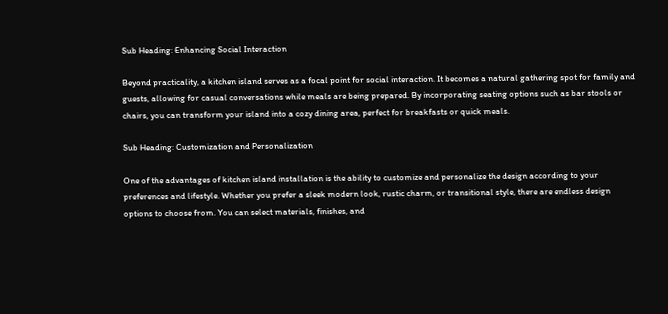Sub Heading: Enhancing Social Interaction

Beyond practicality, a kitchen island serves as a focal point for social interaction. It becomes a natural gathering spot for family and guests, allowing for casual conversations while meals are being prepared. By incorporating seating options such as bar stools or chairs, you can transform your island into a cozy dining area, perfect for breakfasts or quick meals.

Sub Heading: Customization and Personalization

One of the advantages of kitchen island installation is the ability to customize and personalize the design according to your preferences and lifestyle. Whether you prefer a sleek modern look, rustic charm, or transitional style, there are endless design options to choose from. You can select materials, finishes, and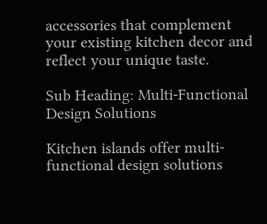accessories that complement your existing kitchen decor and reflect your unique taste.

Sub Heading: Multi-Functional Design Solutions

Kitchen islands offer multi-functional design solutions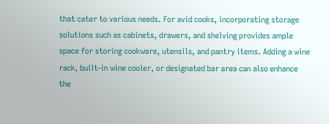that cater to various needs. For avid cooks, incorporating storage solutions such as cabinets, drawers, and shelving provides ample space for storing cookware, utensils, and pantry items. Adding a wine rack, built-in wine cooler, or designated bar area can also enhance the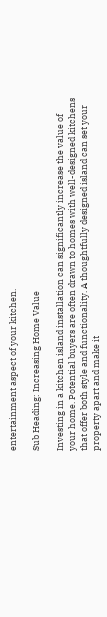entertainment aspect of your kitchen.

Sub Heading: Increasing Home Value

Investing in a kitchen island installation can significantly increase the value of your home. Potential buyers are often drawn to homes with well-designed kitchens that offer both style and functionality. A thoughtfully designed island can set your property apart and make it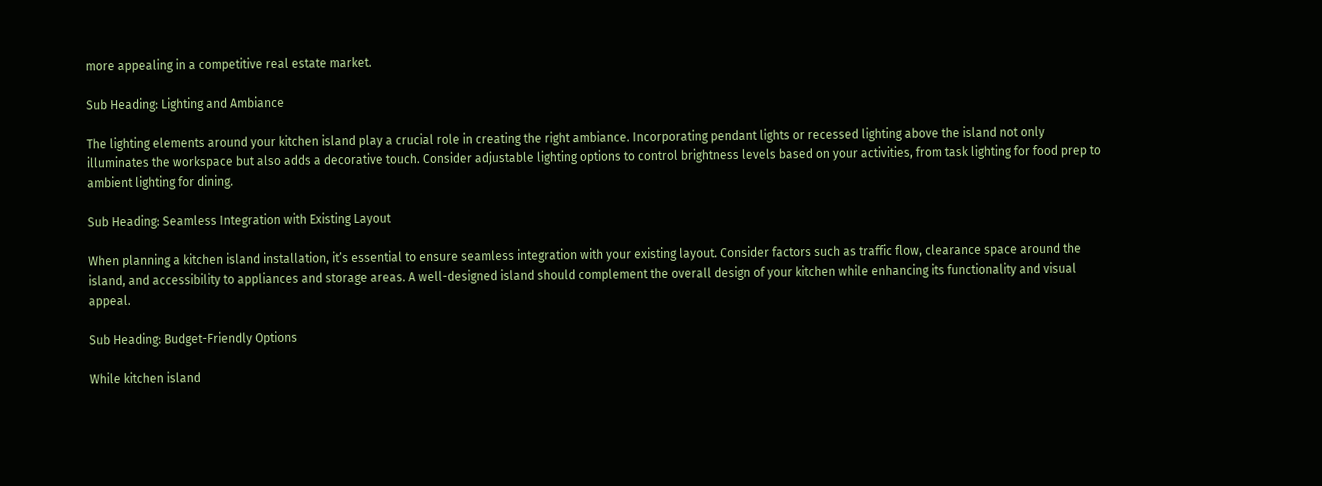more appealing in a competitive real estate market.

Sub Heading: Lighting and Ambiance

The lighting elements around your kitchen island play a crucial role in creating the right ambiance. Incorporating pendant lights or recessed lighting above the island not only illuminates the workspace but also adds a decorative touch. Consider adjustable lighting options to control brightness levels based on your activities, from task lighting for food prep to ambient lighting for dining.

Sub Heading: Seamless Integration with Existing Layout

When planning a kitchen island installation, it’s essential to ensure seamless integration with your existing layout. Consider factors such as traffic flow, clearance space around the island, and accessibility to appliances and storage areas. A well-designed island should complement the overall design of your kitchen while enhancing its functionality and visual appeal.

Sub Heading: Budget-Friendly Options

While kitchen island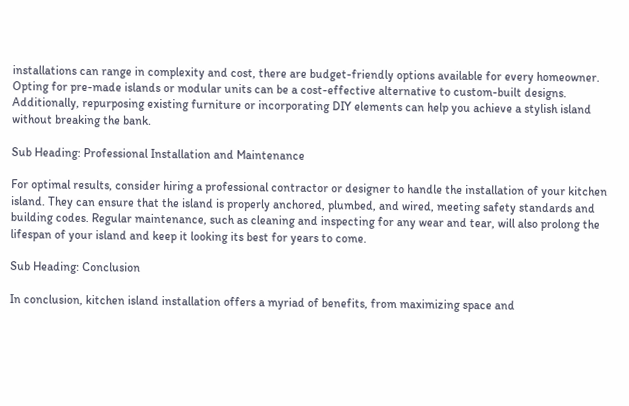installations can range in complexity and cost, there are budget-friendly options available for every homeowner. Opting for pre-made islands or modular units can be a cost-effective alternative to custom-built designs. Additionally, repurposing existing furniture or incorporating DIY elements can help you achieve a stylish island without breaking the bank.

Sub Heading: Professional Installation and Maintenance

For optimal results, consider hiring a professional contractor or designer to handle the installation of your kitchen island. They can ensure that the island is properly anchored, plumbed, and wired, meeting safety standards and building codes. Regular maintenance, such as cleaning and inspecting for any wear and tear, will also prolong the lifespan of your island and keep it looking its best for years to come.

Sub Heading: Conclusion

In conclusion, kitchen island installation offers a myriad of benefits, from maximizing space and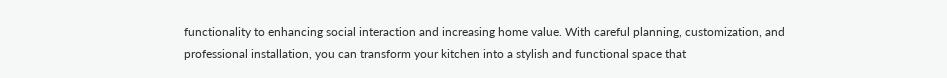functionality to enhancing social interaction and increasing home value. With careful planning, customization, and professional installation, you can transform your kitchen into a stylish and functional space that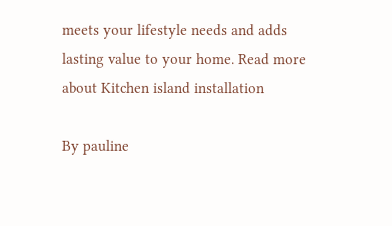meets your lifestyle needs and adds lasting value to your home. Read more about Kitchen island installation

By pauline